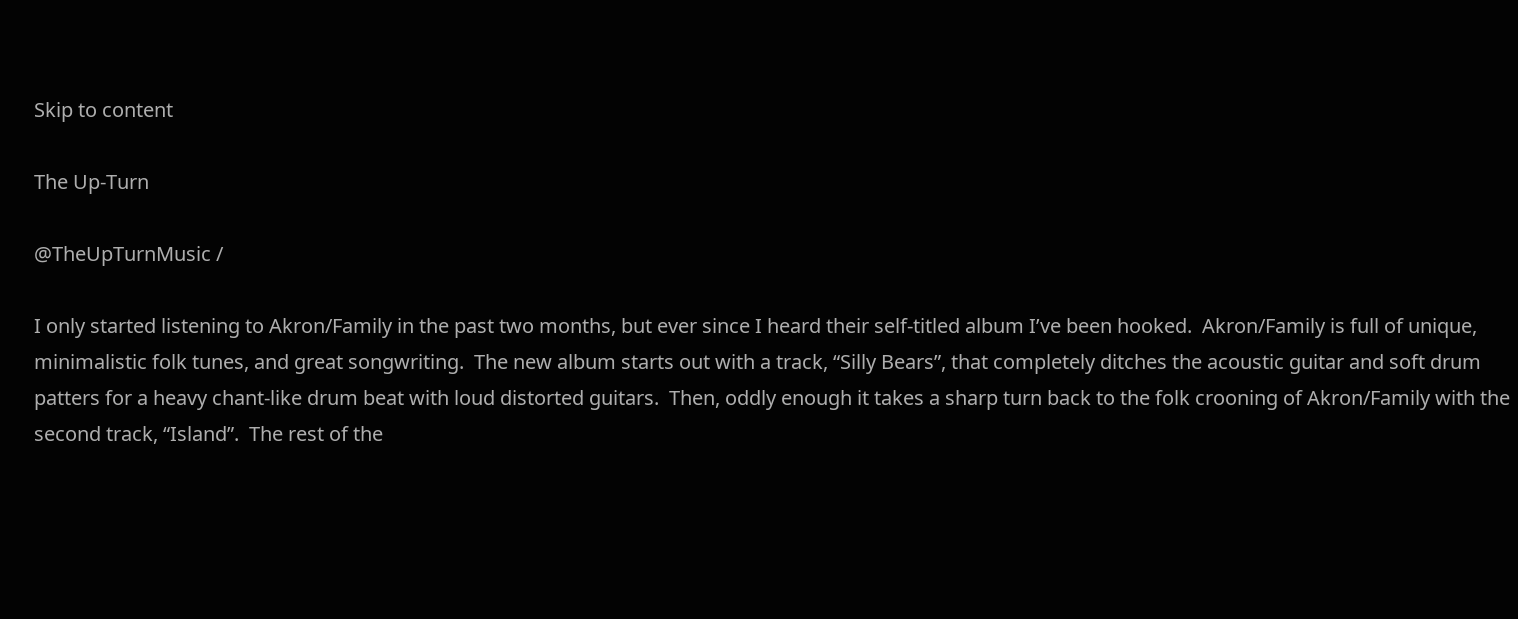Skip to content

The Up-Turn

@TheUpTurnMusic /

I only started listening to Akron/Family in the past two months, but ever since I heard their self-titled album I’ve been hooked.  Akron/Family is full of unique, minimalistic folk tunes, and great songwriting.  The new album starts out with a track, “Silly Bears”, that completely ditches the acoustic guitar and soft drum patters for a heavy chant-like drum beat with loud distorted guitars.  Then, oddly enough it takes a sharp turn back to the folk crooning of Akron/Family with the second track, “Island”.  The rest of the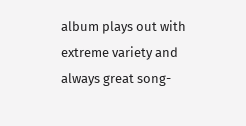album plays out with extreme variety and always great song-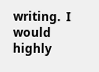writing.  I would highly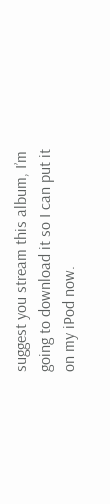suggest you stream this album, I’m going to download it so I can put it on my iPod now.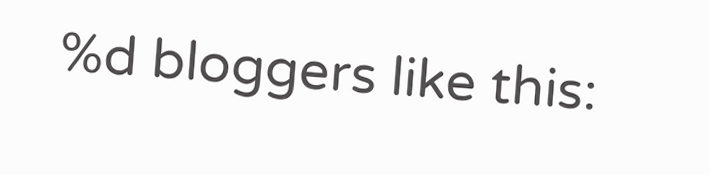%d bloggers like this: